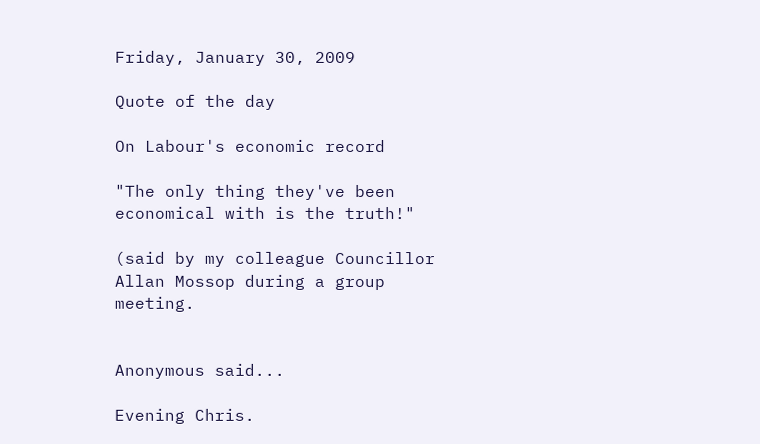Friday, January 30, 2009

Quote of the day

On Labour's economic record

"The only thing they've been economical with is the truth!"

(said by my colleague Councillor Allan Mossop during a group meeting.


Anonymous said...

Evening Chris.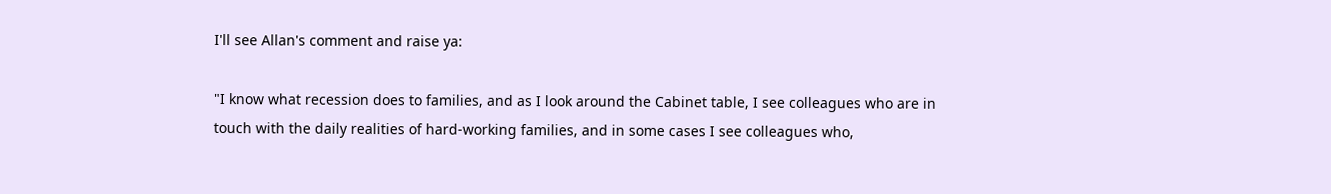I'll see Allan's comment and raise ya:

"I know what recession does to families, and as I look around the Cabinet table, I see colleagues who are in touch with the daily realities of hard-working families, and in some cases I see colleagues who,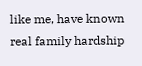like me, have known real family hardship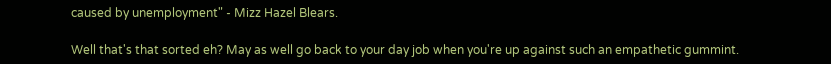caused by unemployment" - Mizz Hazel Blears.

Well that's that sorted eh? May as well go back to your day job when you're up against such an empathetic gummint.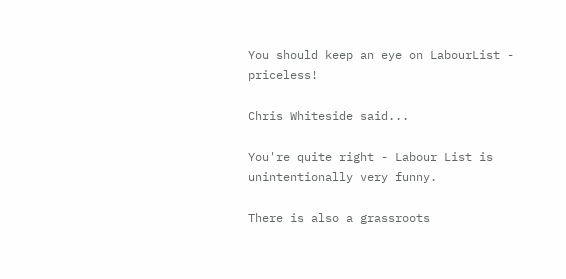You should keep an eye on LabourList - priceless!

Chris Whiteside said...

You're quite right - Labour List is unintentionally very funny.

There is also a grassroots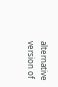alternative version of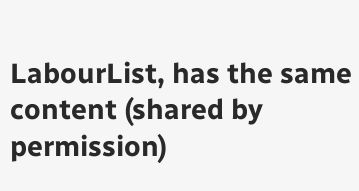LabourList, has the same content (shared by permission)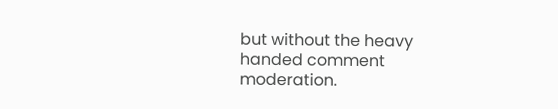but without the heavy handed comment moderation.